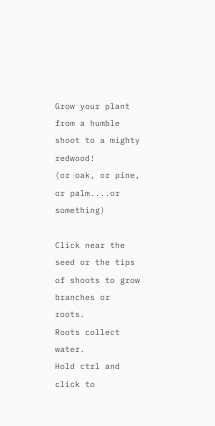Grow your plant from a humble shoot to a mighty redwood!
(or oak, or pine, or palm....or something)

Click near the seed or the tips of shoots to grow branches or roots.
Roots collect water.
Hold ctrl and click to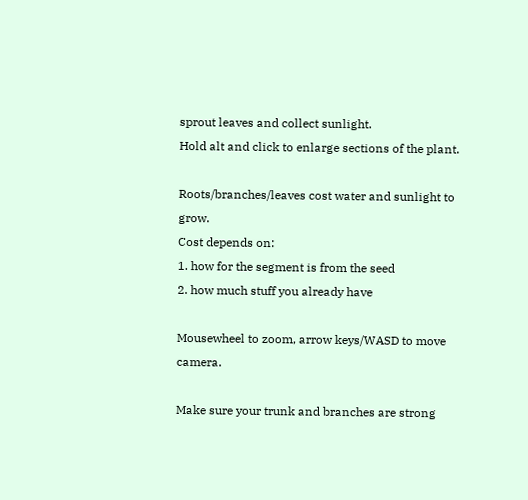sprout leaves and collect sunlight.
Hold alt and click to enlarge sections of the plant.

Roots/branches/leaves cost water and sunlight to grow.
Cost depends on:
1. how for the segment is from the seed
2. how much stuff you already have

Mousewheel to zoom, arrow keys/WASD to move camera.

Make sure your trunk and branches are strong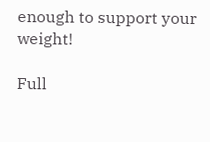enough to support your weight!

Full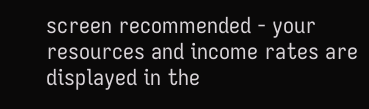screen recommended - your resources and income rates are displayed in the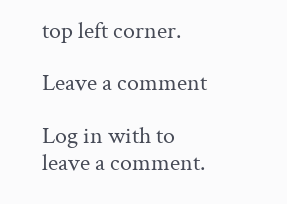top left corner.

Leave a comment

Log in with to leave a comment.